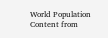World Population Content from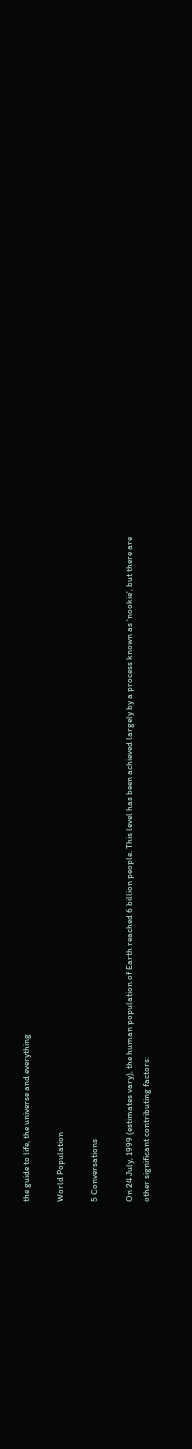the guide to life, the universe and everything

World Population

5 Conversations

On 24 July, 1999 (estimates vary), the human population of Earth reached 6 billion people. This level has been achieved largely by a process known as 'nookie', but there are other significant contributing factors: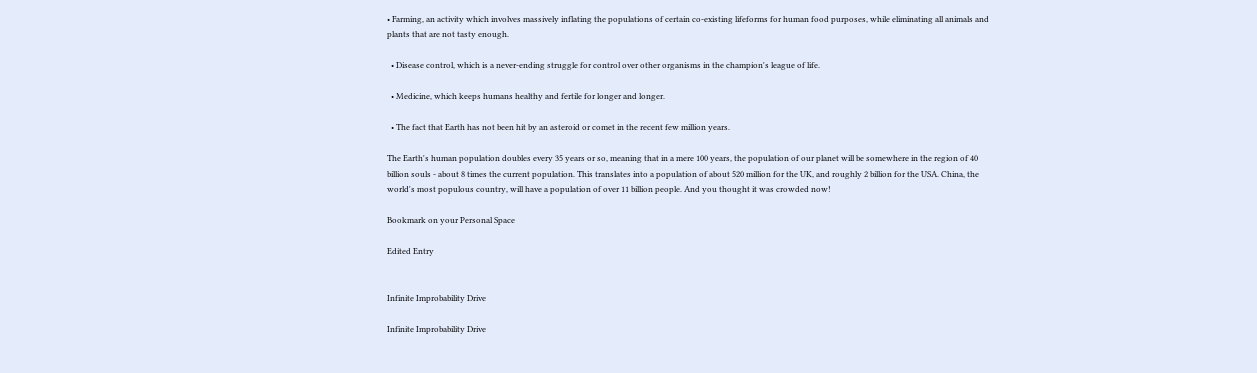• Farming, an activity which involves massively inflating the populations of certain co-existing lifeforms for human food purposes, while eliminating all animals and plants that are not tasty enough.

  • Disease control, which is a never-ending struggle for control over other organisms in the champion's league of life.

  • Medicine, which keeps humans healthy and fertile for longer and longer.

  • The fact that Earth has not been hit by an asteroid or comet in the recent few million years.

The Earth's human population doubles every 35 years or so, meaning that in a mere 100 years, the population of our planet will be somewhere in the region of 40 billion souls - about 8 times the current population. This translates into a population of about 520 million for the UK, and roughly 2 billion for the USA. China, the world's most populous country, will have a population of over 11 billion people. And you thought it was crowded now!

Bookmark on your Personal Space

Edited Entry


Infinite Improbability Drive

Infinite Improbability Drive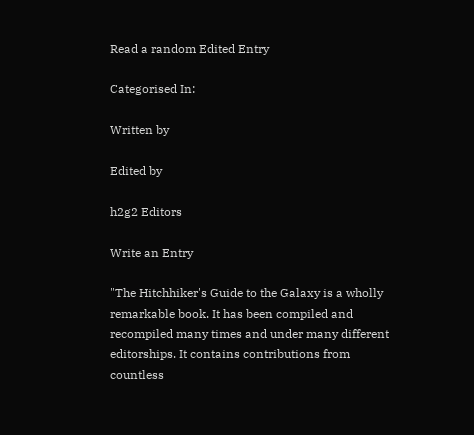Read a random Edited Entry

Categorised In:

Written by

Edited by

h2g2 Editors

Write an Entry

"The Hitchhiker's Guide to the Galaxy is a wholly remarkable book. It has been compiled and recompiled many times and under many different editorships. It contains contributions from countless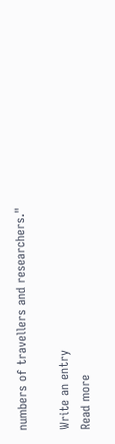numbers of travellers and researchers."

Write an entry
Read more